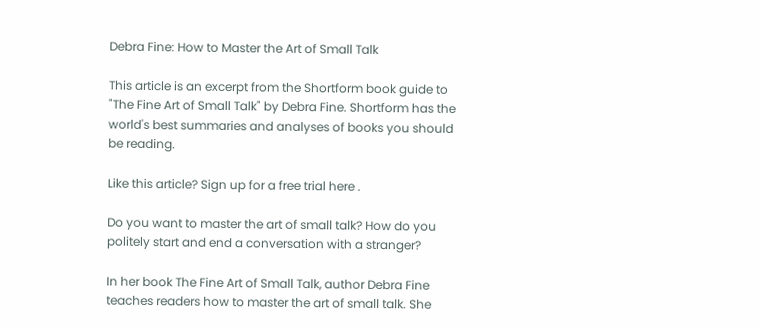Debra Fine: How to Master the Art of Small Talk

This article is an excerpt from the Shortform book guide to "The Fine Art of Small Talk" by Debra Fine. Shortform has the world's best summaries and analyses of books you should be reading.

Like this article? Sign up for a free trial here .

Do you want to master the art of small talk? How do you politely start and end a conversation with a stranger?

In her book The Fine Art of Small Talk, author Debra Fine teaches readers how to master the art of small talk. She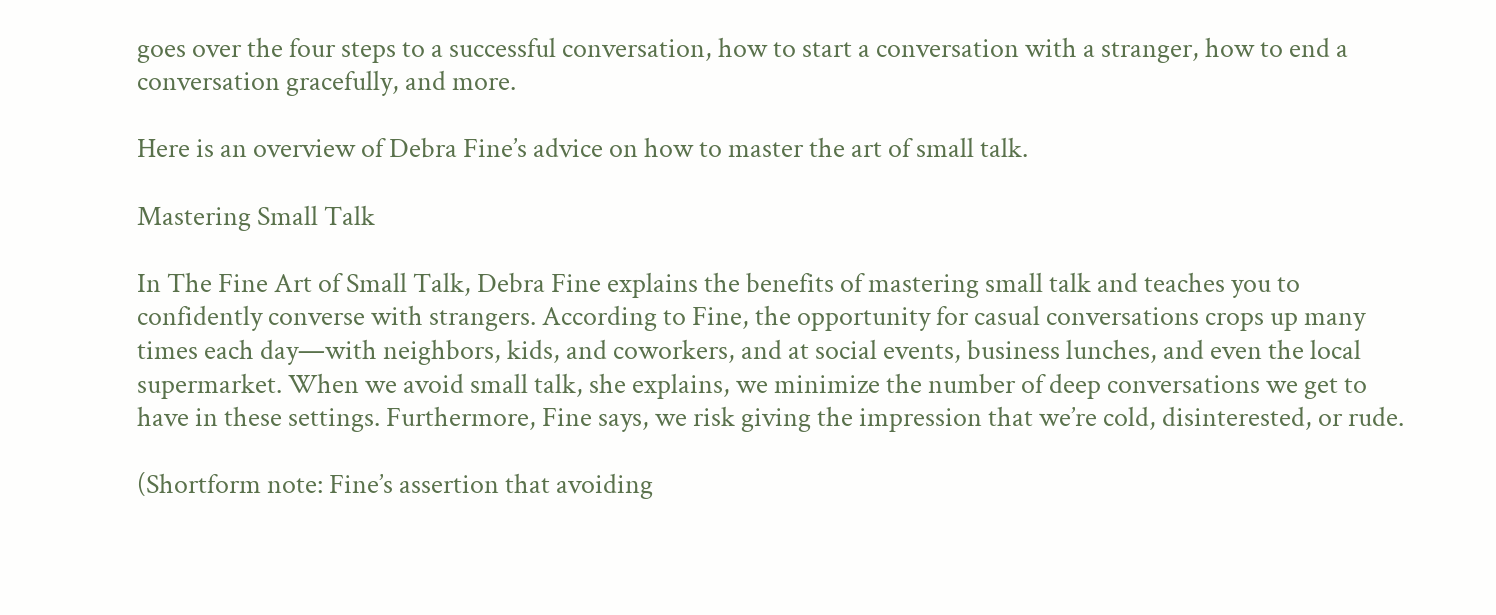goes over the four steps to a successful conversation, how to start a conversation with a stranger, how to end a conversation gracefully, and more.

Here is an overview of Debra Fine’s advice on how to master the art of small talk.

Mastering Small Talk

In The Fine Art of Small Talk, Debra Fine explains the benefits of mastering small talk and teaches you to confidently converse with strangers. According to Fine, the opportunity for casual conversations crops up many times each day—with neighbors, kids, and coworkers, and at social events, business lunches, and even the local supermarket. When we avoid small talk, she explains, we minimize the number of deep conversations we get to have in these settings. Furthermore, Fine says, we risk giving the impression that we’re cold, disinterested, or rude.

(Shortform note: Fine’s assertion that avoiding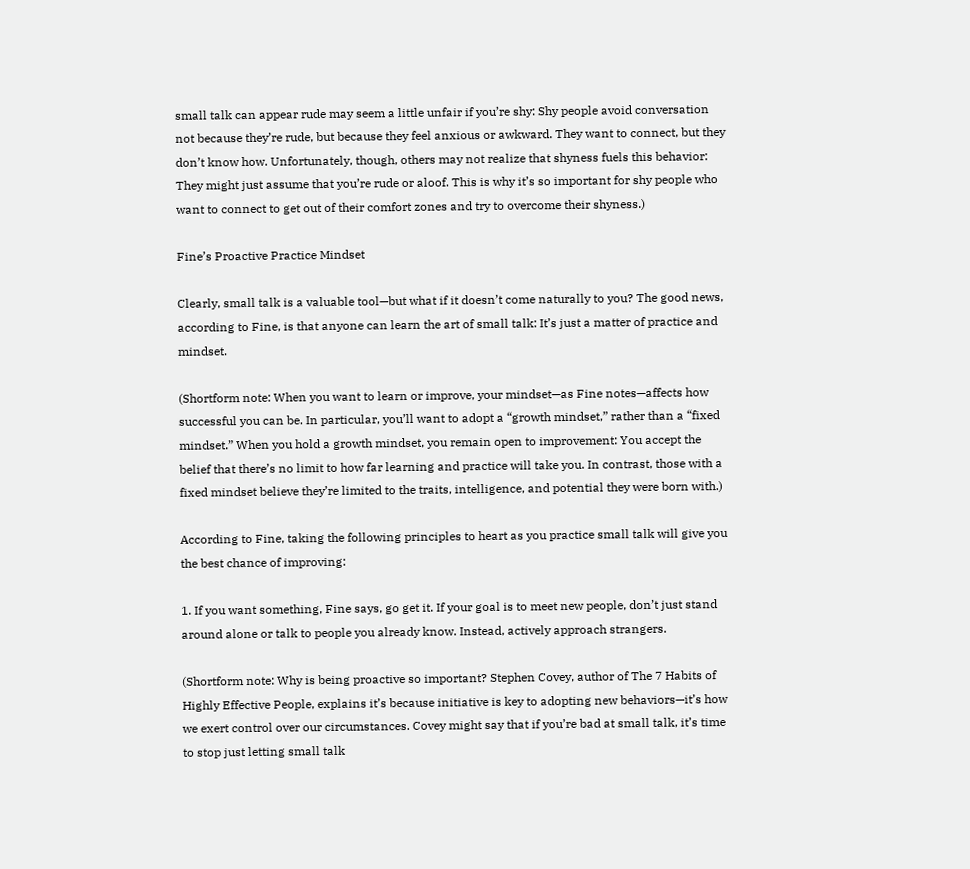small talk can appear rude may seem a little unfair if you’re shy: Shy people avoid conversation not because they’re rude, but because they feel anxious or awkward. They want to connect, but they don’t know how. Unfortunately, though, others may not realize that shyness fuels this behavior: They might just assume that you’re rude or aloof. This is why it’s so important for shy people who want to connect to get out of their comfort zones and try to overcome their shyness.)

Fine’s Proactive Practice Mindset

Clearly, small talk is a valuable tool—but what if it doesn’t come naturally to you? The good news, according to Fine, is that anyone can learn the art of small talk: It’s just a matter of practice and mindset.

(Shortform note: When you want to learn or improve, your mindset—as Fine notes—affects how successful you can be. In particular, you’ll want to adopt a “growth mindset,” rather than a “fixed mindset.” When you hold a growth mindset, you remain open to improvement: You accept the belief that there’s no limit to how far learning and practice will take you. In contrast, those with a fixed mindset believe they’re limited to the traits, intelligence, and potential they were born with.)

According to Fine, taking the following principles to heart as you practice small talk will give you the best chance of improving:

1. If you want something, Fine says, go get it. If your goal is to meet new people, don’t just stand around alone or talk to people you already know. Instead, actively approach strangers.

(Shortform note: Why is being proactive so important? Stephen Covey, author of The 7 Habits of Highly Effective People, explains it’s because initiative is key to adopting new behaviors—it’s how we exert control over our circumstances. Covey might say that if you’re bad at small talk, it’s time to stop just letting small talk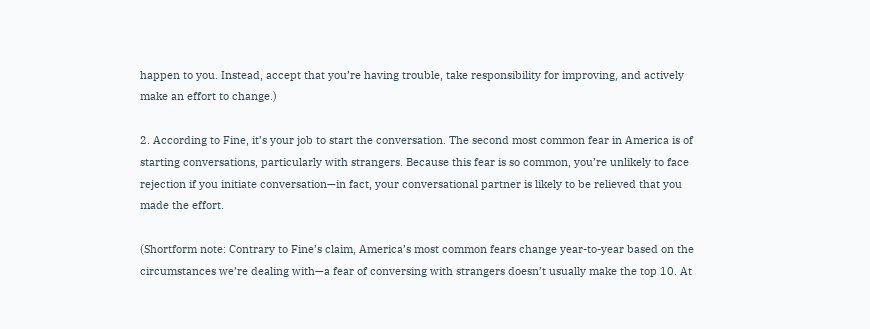happen to you. Instead, accept that you’re having trouble, take responsibility for improving, and actively make an effort to change.)

2. According to Fine, it’s your job to start the conversation. The second most common fear in America is of starting conversations, particularly with strangers. Because this fear is so common, you’re unlikely to face rejection if you initiate conversation—in fact, your conversational partner is likely to be relieved that you made the effort.

(Shortform note: Contrary to Fine’s claim, America’s most common fears change year-to-year based on the circumstances we’re dealing with—a fear of conversing with strangers doesn’t usually make the top 10. At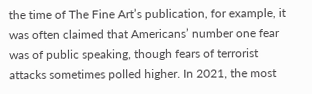the time of The Fine Art’s publication, for example, it was often claimed that Americans’ number one fear was of public speaking, though fears of terrorist attacks sometimes polled higher. In 2021, the most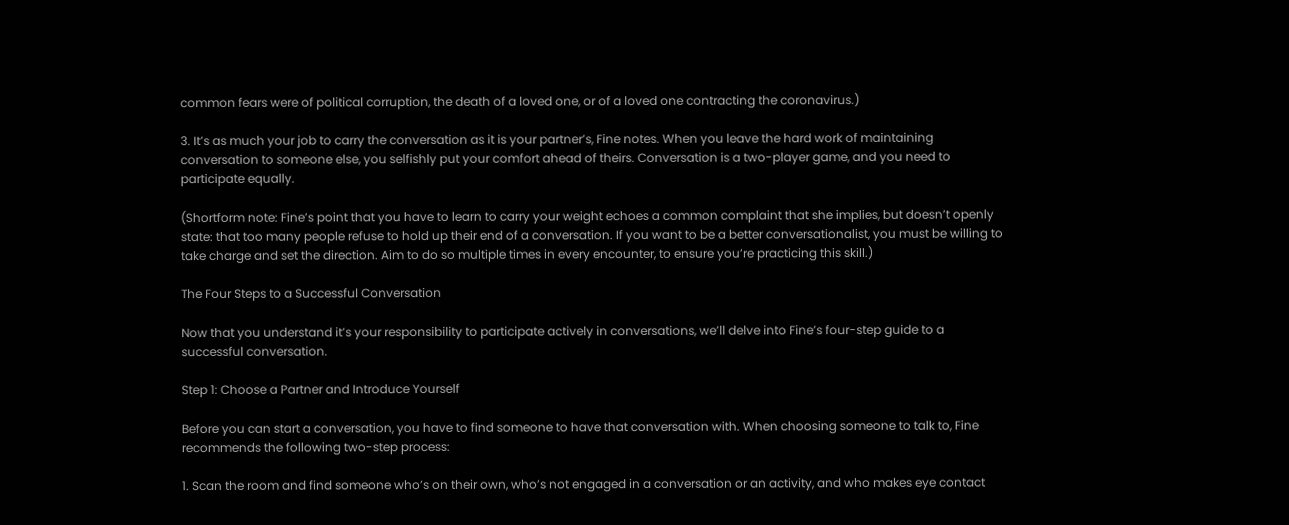common fears were of political corruption, the death of a loved one, or of a loved one contracting the coronavirus.)

3. It’s as much your job to carry the conversation as it is your partner’s, Fine notes. When you leave the hard work of maintaining conversation to someone else, you selfishly put your comfort ahead of theirs. Conversation is a two-player game, and you need to participate equally.

(Shortform note: Fine’s point that you have to learn to carry your weight echoes a common complaint that she implies, but doesn’t openly state: that too many people refuse to hold up their end of a conversation. If you want to be a better conversationalist, you must be willing to take charge and set the direction. Aim to do so multiple times in every encounter, to ensure you’re practicing this skill.)

The Four Steps to a Successful Conversation

Now that you understand it’s your responsibility to participate actively in conversations, we’ll delve into Fine’s four-step guide to a successful conversation.

Step 1: Choose a Partner and Introduce Yourself

Before you can start a conversation, you have to find someone to have that conversation with. When choosing someone to talk to, Fine recommends the following two-step process:

1. Scan the room and find someone who’s on their own, who’s not engaged in a conversation or an activity, and who makes eye contact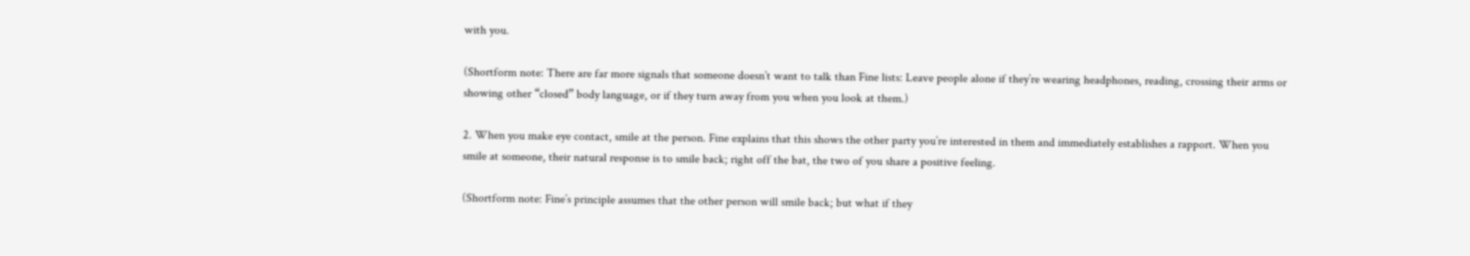with you.

(Shortform note: There are far more signals that someone doesn’t want to talk than Fine lists: Leave people alone if they’re wearing headphones, reading, crossing their arms or showing other “closed” body language, or if they turn away from you when you look at them.)

2. When you make eye contact, smile at the person. Fine explains that this shows the other party you’re interested in them and immediately establishes a rapport. When you smile at someone, their natural response is to smile back; right off the bat, the two of you share a positive feeling.

(Shortform note: Fine’s principle assumes that the other person will smile back; but what if they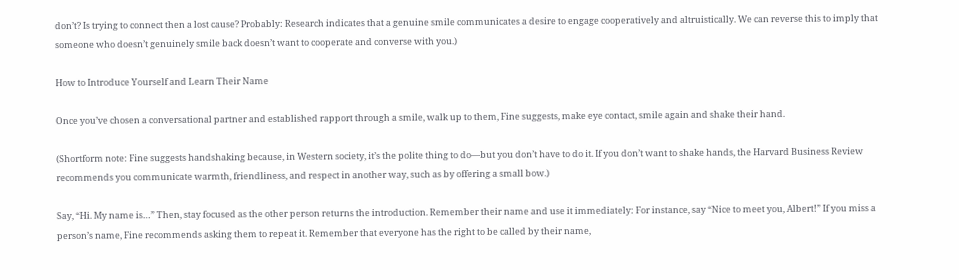don’t? Is trying to connect then a lost cause? Probably: Research indicates that a genuine smile communicates a desire to engage cooperatively and altruistically. We can reverse this to imply that someone who doesn’t genuinely smile back doesn’t want to cooperate and converse with you.)

How to Introduce Yourself and Learn Their Name

Once you’ve chosen a conversational partner and established rapport through a smile, walk up to them, Fine suggests, make eye contact, smile again and shake their hand.

(Shortform note: Fine suggests handshaking because, in Western society, it’s the polite thing to do—but you don’t have to do it. If you don’t want to shake hands, the Harvard Business Review recommends you communicate warmth, friendliness, and respect in another way, such as by offering a small bow.)

Say, “Hi. My name is…” Then, stay focused as the other person returns the introduction. Remember their name and use it immediately: For instance, say “Nice to meet you, Albert!” If you miss a person’s name, Fine recommends asking them to repeat it. Remember that everyone has the right to be called by their name,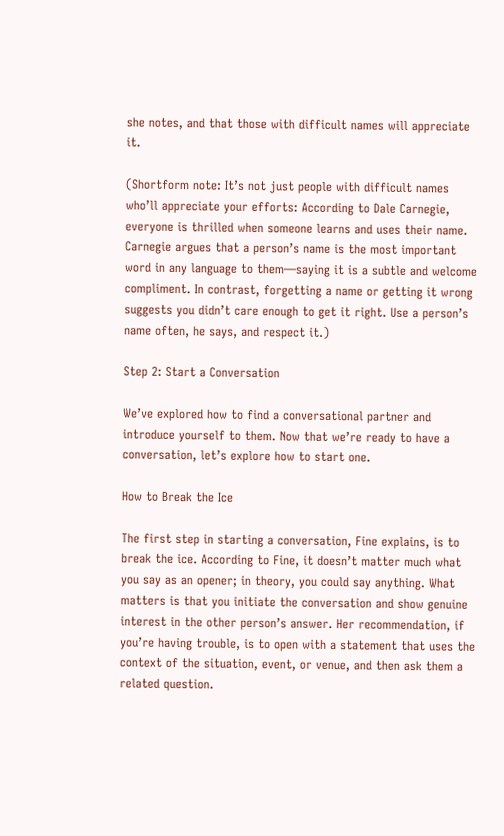she notes, and that those with difficult names will appreciate it.

(Shortform note: It’s not just people with difficult names who’ll appreciate your efforts: According to Dale Carnegie, everyone is thrilled when someone learns and uses their name. Carnegie argues that a person’s name is the most important word in any language to them—saying it is a subtle and welcome compliment. In contrast, forgetting a name or getting it wrong suggests you didn’t care enough to get it right. Use a person’s name often, he says, and respect it.)

Step 2: Start a Conversation

We’ve explored how to find a conversational partner and introduce yourself to them. Now that we’re ready to have a conversation, let’s explore how to start one.

How to Break the Ice

The first step in starting a conversation, Fine explains, is to break the ice. According to Fine, it doesn’t matter much what you say as an opener; in theory, you could say anything. What matters is that you initiate the conversation and show genuine interest in the other person’s answer. Her recommendation, if you’re having trouble, is to open with a statement that uses the context of the situation, event, or venue, and then ask them a related question.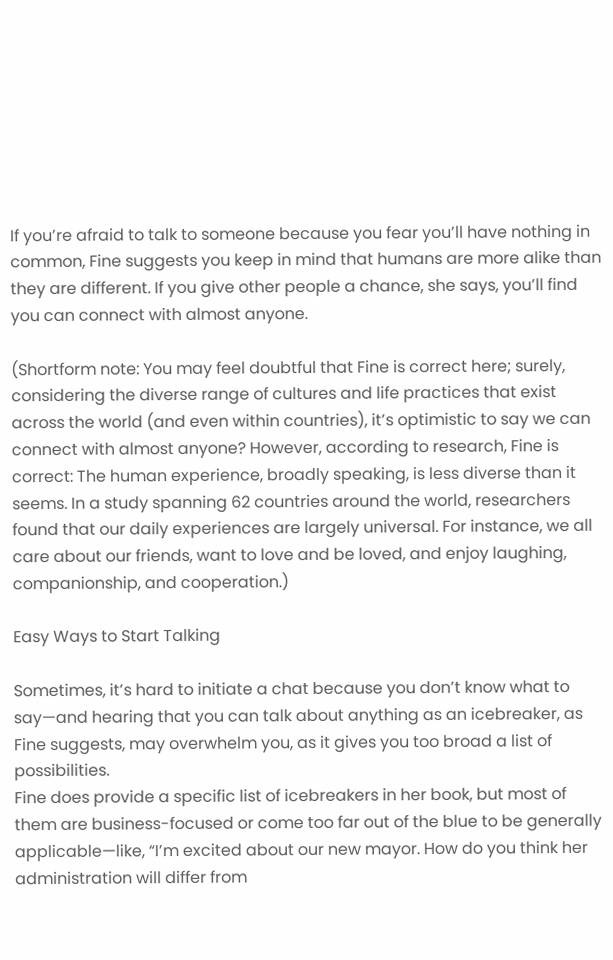If you’re afraid to talk to someone because you fear you’ll have nothing in common, Fine suggests you keep in mind that humans are more alike than they are different. If you give other people a chance, she says, you’ll find you can connect with almost anyone.

(Shortform note: You may feel doubtful that Fine is correct here; surely, considering the diverse range of cultures and life practices that exist across the world (and even within countries), it’s optimistic to say we can connect with almost anyone? However, according to research, Fine is correct: The human experience, broadly speaking, is less diverse than it seems. In a study spanning 62 countries around the world, researchers found that our daily experiences are largely universal. For instance, we all care about our friends, want to love and be loved, and enjoy laughing, companionship, and cooperation.)

Easy Ways to Start Talking

Sometimes, it’s hard to initiate a chat because you don’t know what to say—and hearing that you can talk about anything as an icebreaker, as Fine suggests, may overwhelm you, as it gives you too broad a list of possibilities.
Fine does provide a specific list of icebreakers in her book, but most of them are business-focused or come too far out of the blue to be generally applicable—like, “I’m excited about our new mayor. How do you think her administration will differ from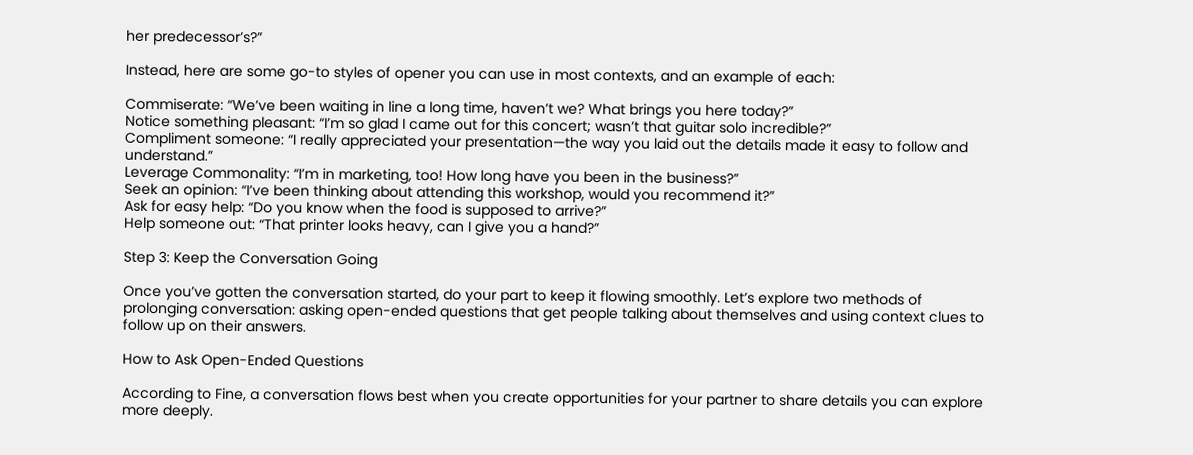her predecessor’s?”

Instead, here are some go-to styles of opener you can use in most contexts, and an example of each:

Commiserate: “We’ve been waiting in line a long time, haven’t we? What brings you here today?”
Notice something pleasant: “I’m so glad I came out for this concert; wasn’t that guitar solo incredible?”
Compliment someone: “I really appreciated your presentation—the way you laid out the details made it easy to follow and understand.”
Leverage Commonality: “I’m in marketing, too! How long have you been in the business?”
Seek an opinion: “I’ve been thinking about attending this workshop, would you recommend it?”
Ask for easy help: “Do you know when the food is supposed to arrive?”
Help someone out: “That printer looks heavy, can I give you a hand?”

Step 3: Keep the Conversation Going

Once you’ve gotten the conversation started, do your part to keep it flowing smoothly. Let’s explore two methods of prolonging conversation: asking open-ended questions that get people talking about themselves and using context clues to follow up on their answers.

How to Ask Open-Ended Questions

According to Fine, a conversation flows best when you create opportunities for your partner to share details you can explore more deeply.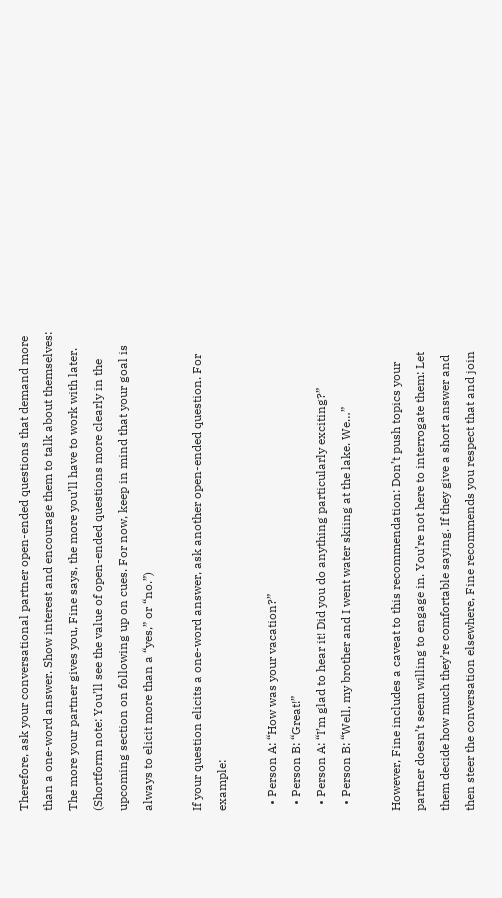Therefore, ask your conversational partner open-ended questions that demand more than a one-word answer. Show interest and encourage them to talk about themselves: The more your partner gives you, Fine says, the more you’ll have to work with later. (Shortform note: You’ll see the value of open-ended questions more clearly in the upcoming section on following up on cues. For now, keep in mind that your goal is always to elicit more than a “yes,” or “no.”)

If your question elicits a one-word answer, ask another open-ended question. For example:

  • Person A: “How was your vacation?”
  • Person B: “Great!”
  • Person A: “I’m glad to hear it! Did you do anything particularly exciting?”
  • Person B: “Well, my brother and I went water skiing at the lake. We…”

However, Fine includes a caveat to this recommendation: Don’t push topics your partner doesn’t seem willing to engage in. You’re not here to interrogate them: Let them decide how much they’re comfortable saying. If they give a short answer and then steer the conversation elsewhere, Fine recommends you respect that and join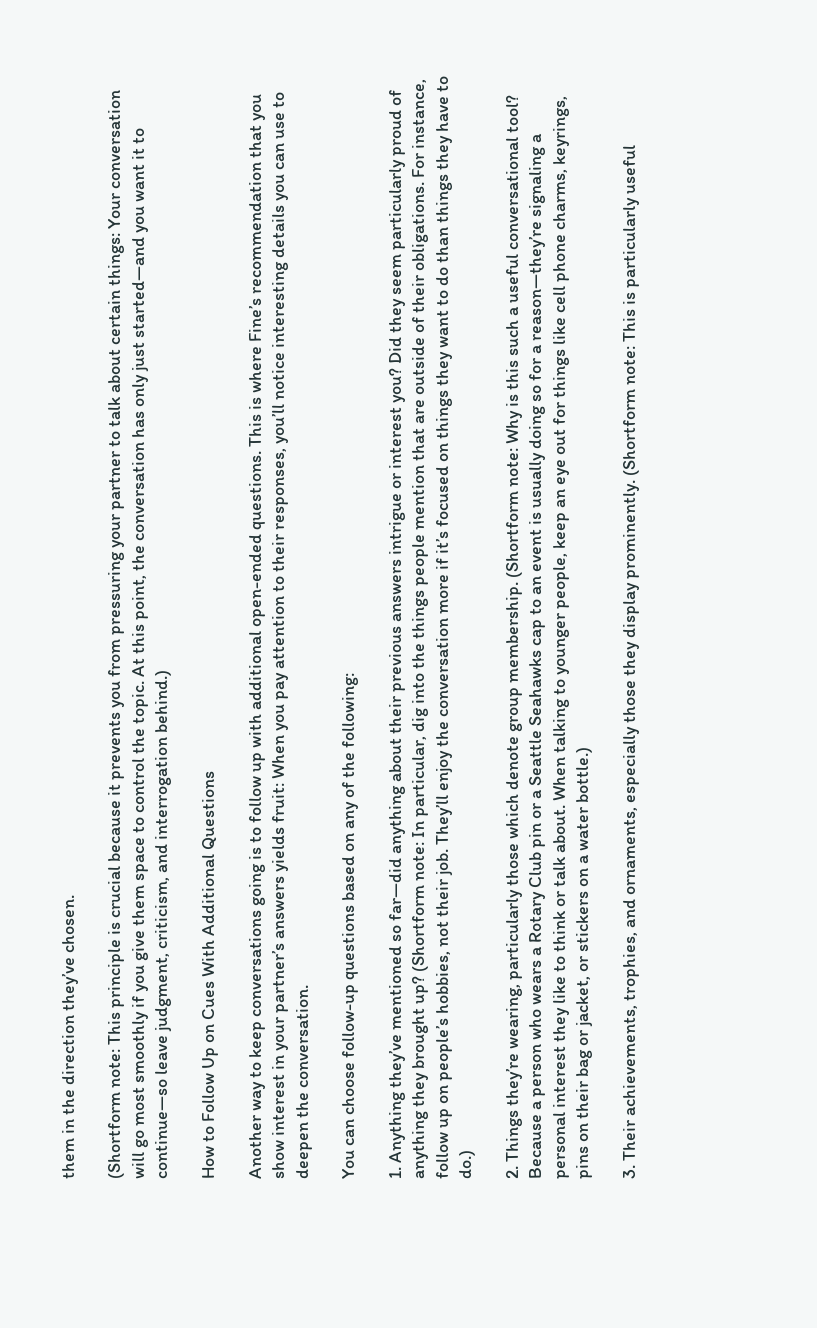them in the direction they’ve chosen.

(Shortform note: This principle is crucial because it prevents you from pressuring your partner to talk about certain things: Your conversation will go most smoothly if you give them space to control the topic. At this point, the conversation has only just started—and you want it to continue—so leave judgment, criticism, and interrogation behind.)

How to Follow Up on Cues With Additional Questions

Another way to keep conversations going is to follow up with additional open-ended questions. This is where Fine’s recommendation that you show interest in your partner’s answers yields fruit: When you pay attention to their responses, you’ll notice interesting details you can use to deepen the conversation.

You can choose follow-up questions based on any of the following:

1. Anything they’ve mentioned so far—did anything about their previous answers intrigue or interest you? Did they seem particularly proud of anything they brought up? (Shortform note: In particular, dig into the things people mention that are outside of their obligations. For instance, follow up on people’s hobbies, not their job. They’ll enjoy the conversation more if it’s focused on things they want to do than things they have to do.)

2. Things they’re wearing, particularly those which denote group membership. (Shortform note: Why is this such a useful conversational tool? Because a person who wears a Rotary Club pin or a Seattle Seahawks cap to an event is usually doing so for a reason—they’re signaling a personal interest they like to think or talk about. When talking to younger people, keep an eye out for things like cell phone charms, keyrings, pins on their bag or jacket, or stickers on a water bottle.)

3. Their achievements, trophies, and ornaments, especially those they display prominently. (Shortform note: This is particularly useful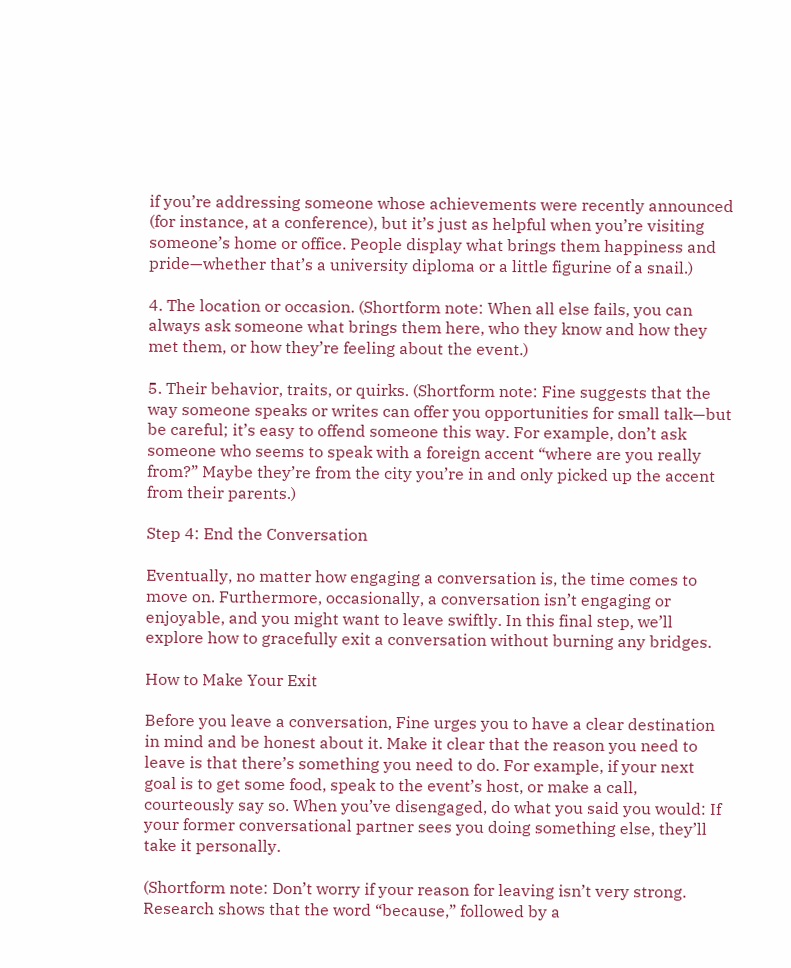if you’re addressing someone whose achievements were recently announced (for instance, at a conference), but it’s just as helpful when you’re visiting someone’s home or office. People display what brings them happiness and pride—whether that’s a university diploma or a little figurine of a snail.)

4. The location or occasion. (Shortform note: When all else fails, you can always ask someone what brings them here, who they know and how they met them, or how they’re feeling about the event.)

5. Their behavior, traits, or quirks. (Shortform note: Fine suggests that the way someone speaks or writes can offer you opportunities for small talk—but be careful; it’s easy to offend someone this way. For example, don’t ask someone who seems to speak with a foreign accent “where are you really from?” Maybe they’re from the city you’re in and only picked up the accent from their parents.)

Step 4: End the Conversation

Eventually, no matter how engaging a conversation is, the time comes to move on. Furthermore, occasionally, a conversation isn’t engaging or enjoyable, and you might want to leave swiftly. In this final step, we’ll explore how to gracefully exit a conversation without burning any bridges.

How to Make Your Exit

Before you leave a conversation, Fine urges you to have a clear destination in mind and be honest about it. Make it clear that the reason you need to leave is that there’s something you need to do. For example, if your next goal is to get some food, speak to the event’s host, or make a call, courteously say so. When you’ve disengaged, do what you said you would: If your former conversational partner sees you doing something else, they’ll take it personally.

(Shortform note: Don’t worry if your reason for leaving isn’t very strong. Research shows that the word “because,” followed by a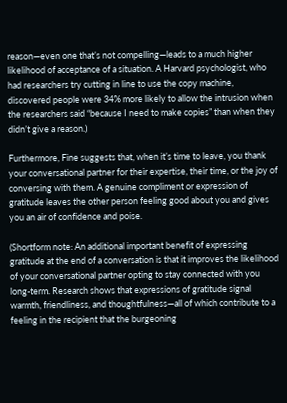reason—even one that’s not compelling—leads to a much higher likelihood of acceptance of a situation. A Harvard psychologist, who had researchers try cutting in line to use the copy machine, discovered people were 34% more likely to allow the intrusion when the researchers said “because I need to make copies” than when they didn’t give a reason.)

Furthermore, Fine suggests that, when it’s time to leave, you thank your conversational partner for their expertise, their time, or the joy of conversing with them. A genuine compliment or expression of gratitude leaves the other person feeling good about you and gives you an air of confidence and poise.

(Shortform note: An additional important benefit of expressing gratitude at the end of a conversation is that it improves the likelihood of your conversational partner opting to stay connected with you long-term. Research shows that expressions of gratitude signal warmth, friendliness, and thoughtfulness—all of which contribute to a feeling in the recipient that the burgeoning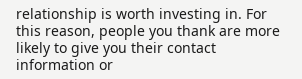relationship is worth investing in. For this reason, people you thank are more likely to give you their contact information or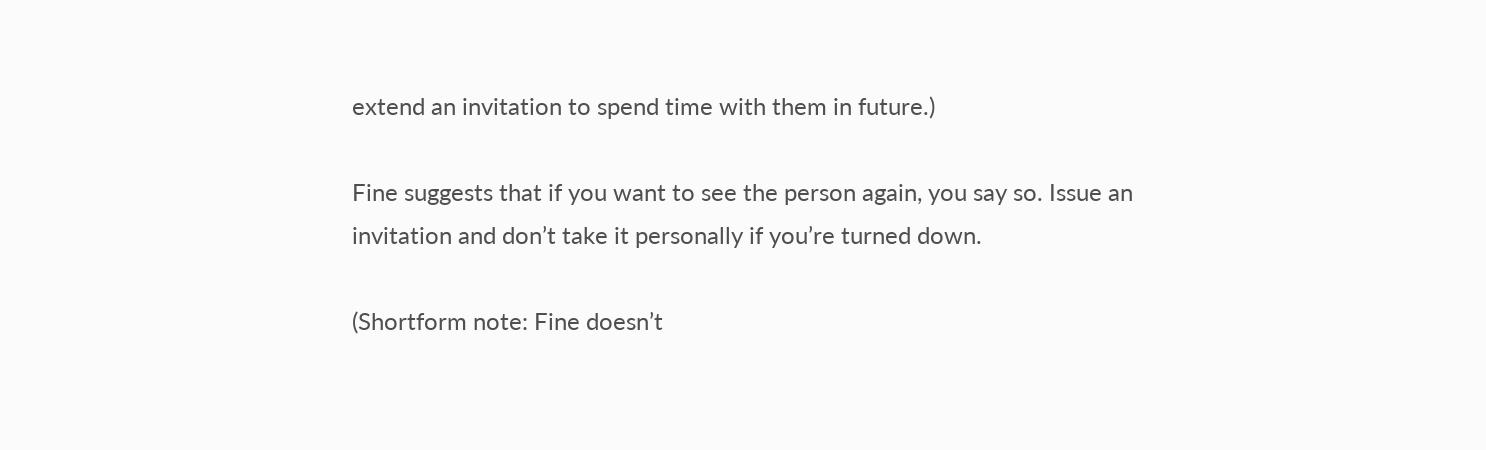extend an invitation to spend time with them in future.)

Fine suggests that if you want to see the person again, you say so. Issue an invitation and don’t take it personally if you’re turned down.

(Shortform note: Fine doesn’t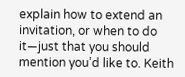explain how to extend an invitation, or when to do it—just that you should mention you’d like to. Keith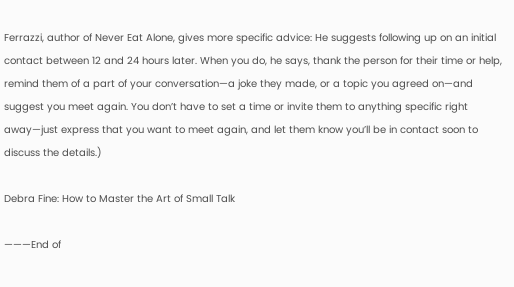Ferrazzi, author of Never Eat Alone, gives more specific advice: He suggests following up on an initial contact between 12 and 24 hours later. When you do, he says, thank the person for their time or help, remind them of a part of your conversation—a joke they made, or a topic you agreed on—and suggest you meet again. You don’t have to set a time or invite them to anything specific right away—just express that you want to meet again, and let them know you’ll be in contact soon to discuss the details.)

Debra Fine: How to Master the Art of Small Talk

———End of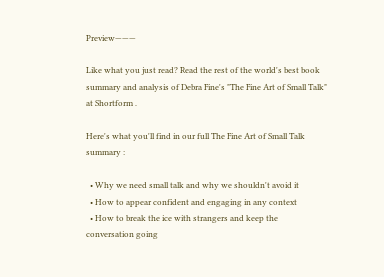Preview———

Like what you just read? Read the rest of the world's best book summary and analysis of Debra Fine's "The Fine Art of Small Talk" at Shortform .

Here's what you'll find in our full The Fine Art of Small Talk summary :

  • Why we need small talk and why we shouldn't avoid it
  • How to appear confident and engaging in any context
  • How to break the ice with strangers and keep the conversation going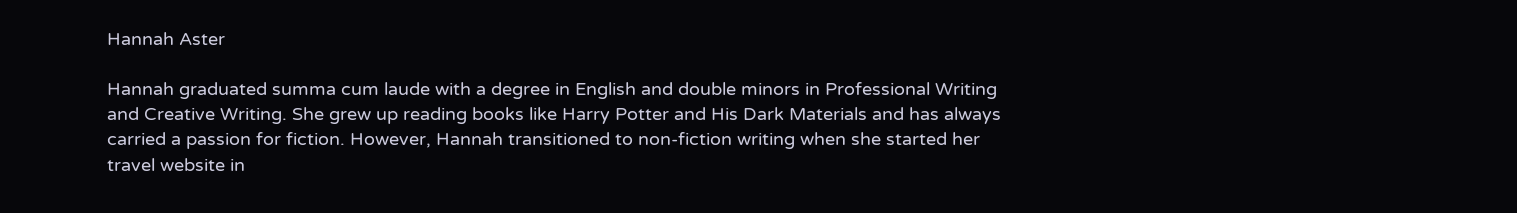Hannah Aster

Hannah graduated summa cum laude with a degree in English and double minors in Professional Writing and Creative Writing. She grew up reading books like Harry Potter and His Dark Materials and has always carried a passion for fiction. However, Hannah transitioned to non-fiction writing when she started her travel website in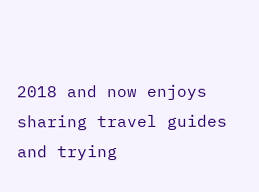2018 and now enjoys sharing travel guides and trying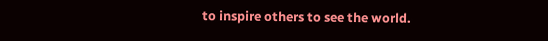to inspire others to see the world.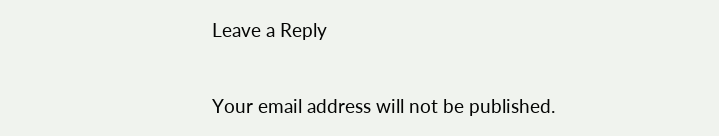Leave a Reply

Your email address will not be published.